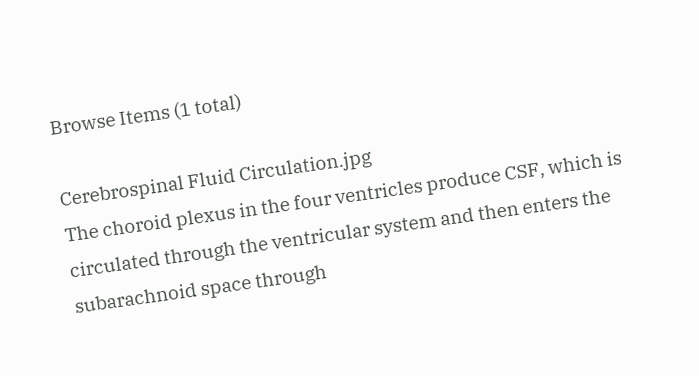Browse Items (1 total)

Cerebrospinal Fluid Circulation.jpg
The choroid plexus in the four ventricles produce CSF, which is circulated through the ventricular system and then enters the subarachnoid space through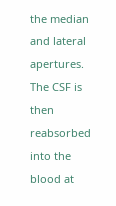the median and lateral apertures. The CSF is then reabsorbed into the blood at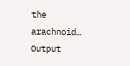the arachnoid…
Output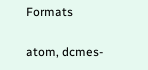Formats

atom, dcmes-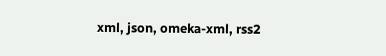xml, json, omeka-xml, rss2